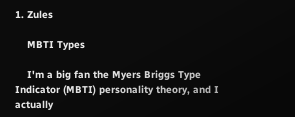1. Zules

    MBTI Types

    I'm a big fan the Myers Briggs Type Indicator (MBTI) personality theory, and I actually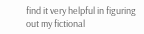find it very helpful in figuring out my fictional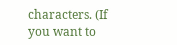characters. (If you want to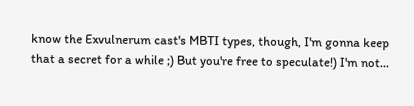know the Exvulnerum cast's MBTI types, though, I'm gonna keep that a secret for a while ;) But you're free to speculate!) I'm not...